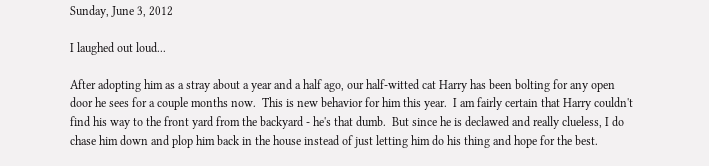Sunday, June 3, 2012

I laughed out loud...

After adopting him as a stray about a year and a half ago, our half-witted cat Harry has been bolting for any open door he sees for a couple months now.  This is new behavior for him this year.  I am fairly certain that Harry couldn't find his way to the front yard from the backyard - he's that dumb.  But since he is declawed and really clueless, I do chase him down and plop him back in the house instead of just letting him do his thing and hope for the best.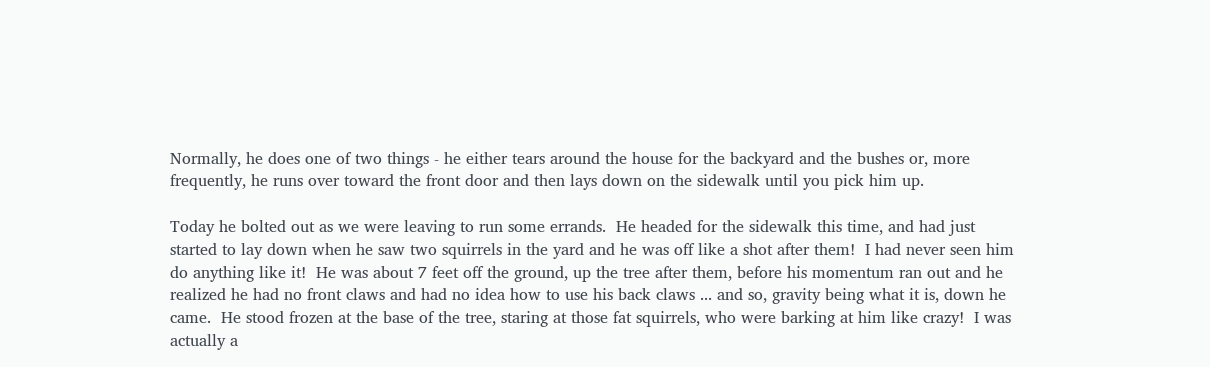Normally, he does one of two things - he either tears around the house for the backyard and the bushes or, more frequently, he runs over toward the front door and then lays down on the sidewalk until you pick him up.

Today he bolted out as we were leaving to run some errands.  He headed for the sidewalk this time, and had just started to lay down when he saw two squirrels in the yard and he was off like a shot after them!  I had never seen him do anything like it!  He was about 7 feet off the ground, up the tree after them, before his momentum ran out and he realized he had no front claws and had no idea how to use his back claws ... and so, gravity being what it is, down he came.  He stood frozen at the base of the tree, staring at those fat squirrels, who were barking at him like crazy!  I was actually a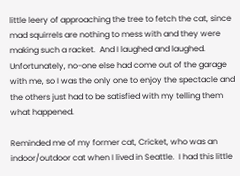little leery of approaching the tree to fetch the cat, since mad squirrels are nothing to mess with and they were making such a racket.  And I laughed and laughed.  Unfortunately, no-one else had come out of the garage with me, so I was the only one to enjoy the spectacle and the others just had to be satisfied with my telling them what happened.

Reminded me of my former cat, Cricket, who was an indoor/outdoor cat when I lived in Seattle.  I had this little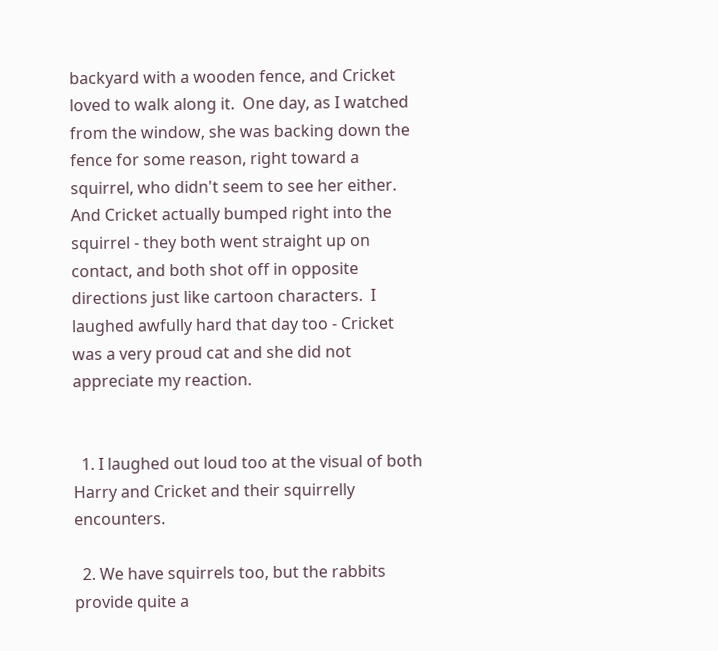backyard with a wooden fence, and Cricket loved to walk along it.  One day, as I watched from the window, she was backing down the fence for some reason, right toward a squirrel, who didn't seem to see her either.  And Cricket actually bumped right into the squirrel - they both went straight up on contact, and both shot off in opposite directions just like cartoon characters.  I laughed awfully hard that day too - Cricket was a very proud cat and she did not appreciate my reaction.


  1. I laughed out loud too at the visual of both Harry and Cricket and their squirrelly encounters.

  2. We have squirrels too, but the rabbits provide quite a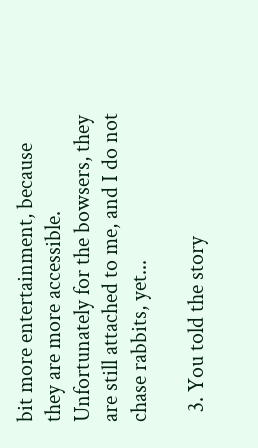bit more entertainment, because they are more accessible. Unfortunately for the bowsers, they are still attached to me, and I do not chase rabbits, yet...

  3. You told the story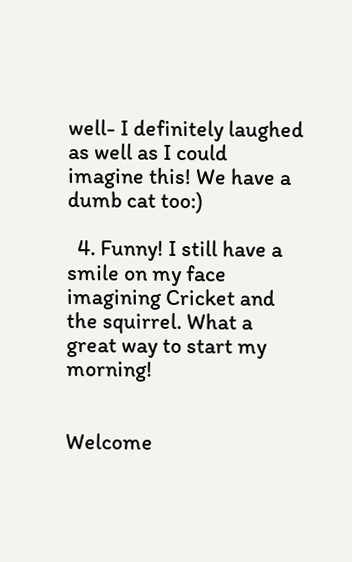well- I definitely laughed as well as I could imagine this! We have a dumb cat too:)

  4. Funny! I still have a smile on my face imagining Cricket and the squirrel. What a great way to start my morning!


Welcome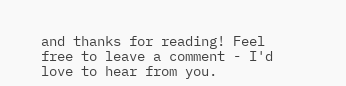and thanks for reading! Feel free to leave a comment - I'd love to hear from you.